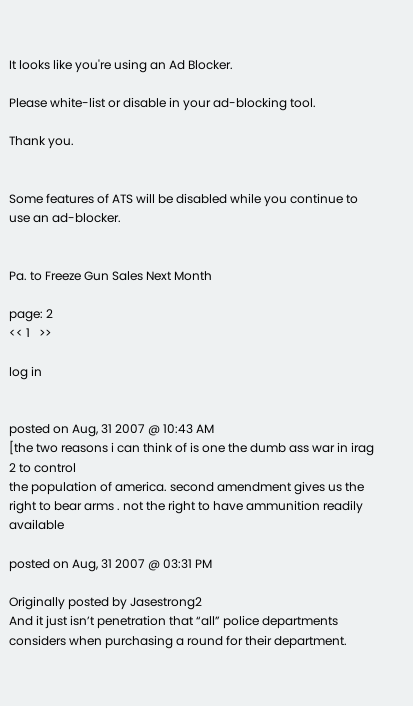It looks like you're using an Ad Blocker.

Please white-list or disable in your ad-blocking tool.

Thank you.


Some features of ATS will be disabled while you continue to use an ad-blocker.


Pa. to Freeze Gun Sales Next Month

page: 2
<< 1   >>

log in


posted on Aug, 31 2007 @ 10:43 AM
[the two reasons i can think of is one the dumb ass war in irag 2 to control
the population of america. second amendment gives us the right to bear arms . not the right to have ammunition readily available

posted on Aug, 31 2007 @ 03:31 PM

Originally posted by Jasestrong2
And it just isn’t penetration that “all” police departments considers when purchasing a round for their department.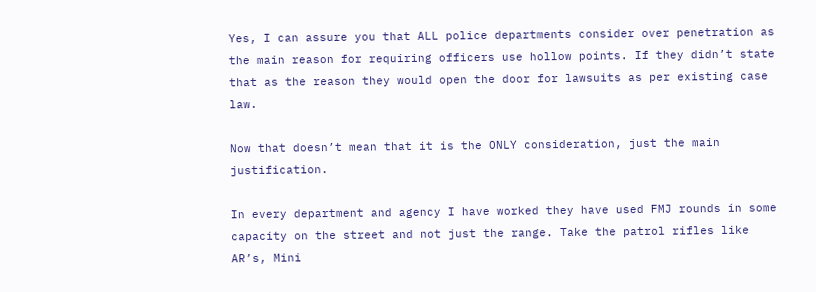Yes, I can assure you that ALL police departments consider over penetration as the main reason for requiring officers use hollow points. If they didn’t state that as the reason they would open the door for lawsuits as per existing case law.

Now that doesn’t mean that it is the ONLY consideration, just the main justification.

In every department and agency I have worked they have used FMJ rounds in some capacity on the street and not just the range. Take the patrol rifles like AR’s, Mini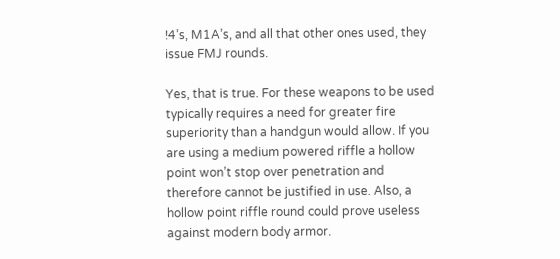!4’s, M1A’s, and all that other ones used, they issue FMJ rounds.

Yes, that is true. For these weapons to be used typically requires a need for greater fire superiority than a handgun would allow. If you are using a medium powered riffle a hollow point won’t stop over penetration and therefore cannot be justified in use. Also, a hollow point riffle round could prove useless against modern body armor.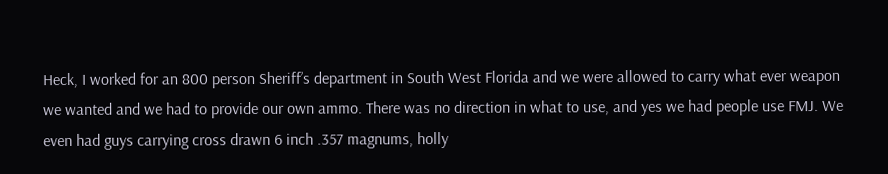Heck, I worked for an 800 person Sheriff’s department in South West Florida and we were allowed to carry what ever weapon we wanted and we had to provide our own ammo. There was no direction in what to use, and yes we had people use FMJ. We even had guys carrying cross drawn 6 inch .357 magnums, holly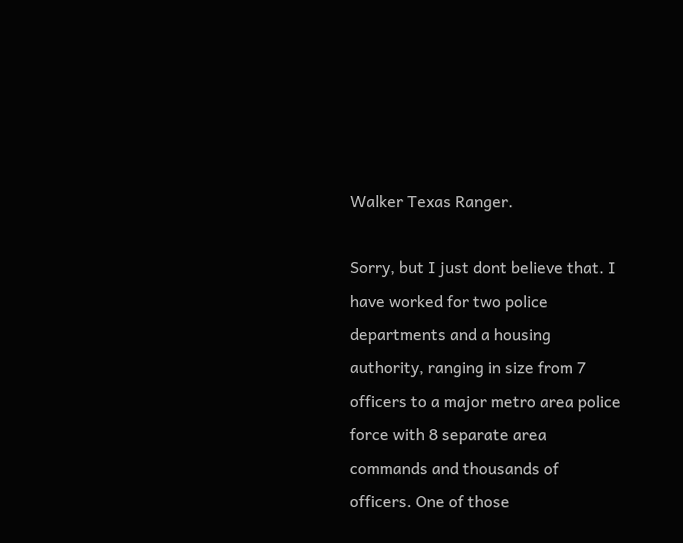Walker Texas Ranger.

Sorry, but I just dont believe that. I have worked for two police departments and a housing authority, ranging in size from 7 officers to a major metro area police force with 8 separate area commands and thousands of officers. One of those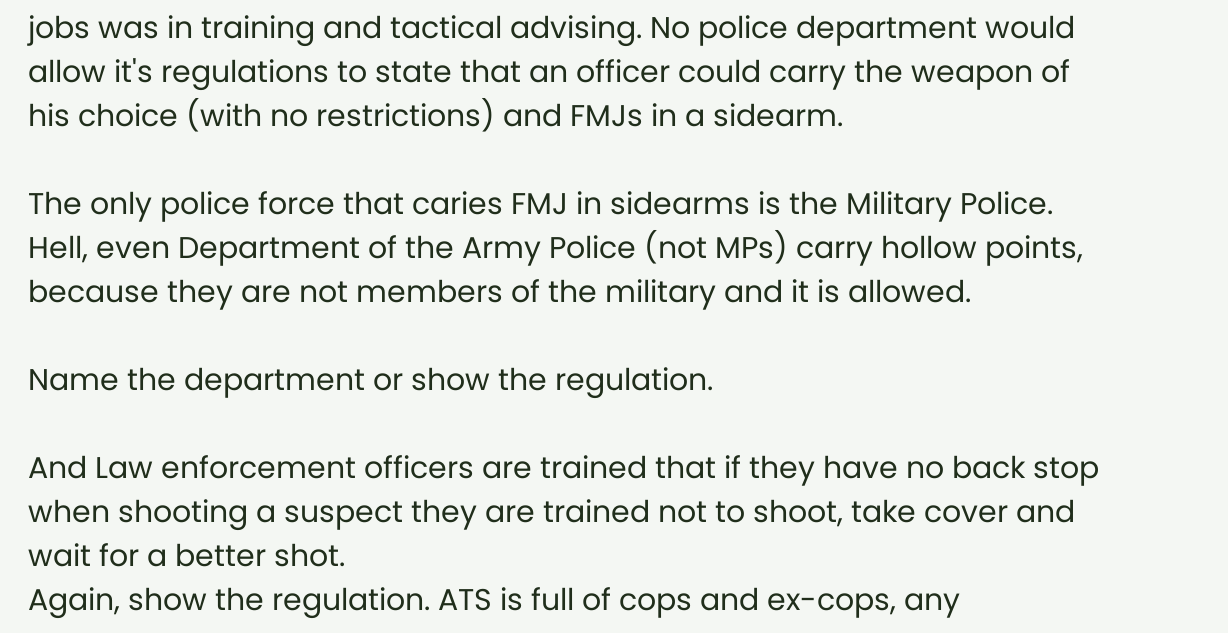jobs was in training and tactical advising. No police department would allow it's regulations to state that an officer could carry the weapon of his choice (with no restrictions) and FMJs in a sidearm.

The only police force that caries FMJ in sidearms is the Military Police. Hell, even Department of the Army Police (not MPs) carry hollow points, because they are not members of the military and it is allowed.

Name the department or show the regulation.

And Law enforcement officers are trained that if they have no back stop when shooting a suspect they are trained not to shoot, take cover and wait for a better shot.
Again, show the regulation. ATS is full of cops and ex-cops, any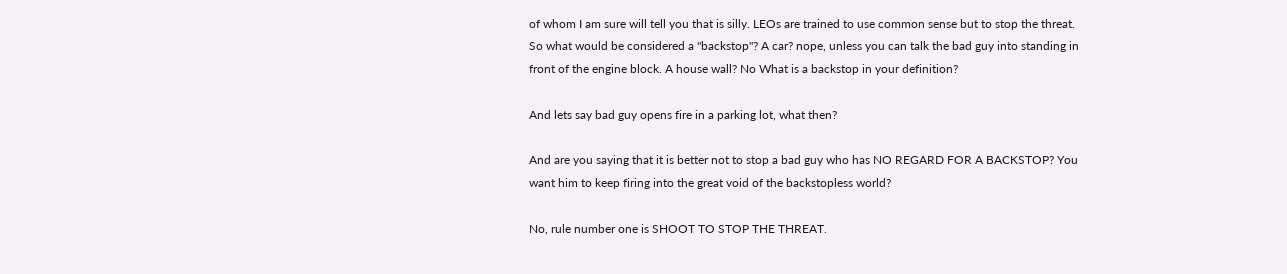of whom I am sure will tell you that is silly. LEOs are trained to use common sense but to stop the threat. So what would be considered a "backstop"? A car? nope, unless you can talk the bad guy into standing in front of the engine block. A house wall? No What is a backstop in your definition?

And lets say bad guy opens fire in a parking lot, what then?

And are you saying that it is better not to stop a bad guy who has NO REGARD FOR A BACKSTOP? You want him to keep firing into the great void of the backstopless world?

No, rule number one is SHOOT TO STOP THE THREAT.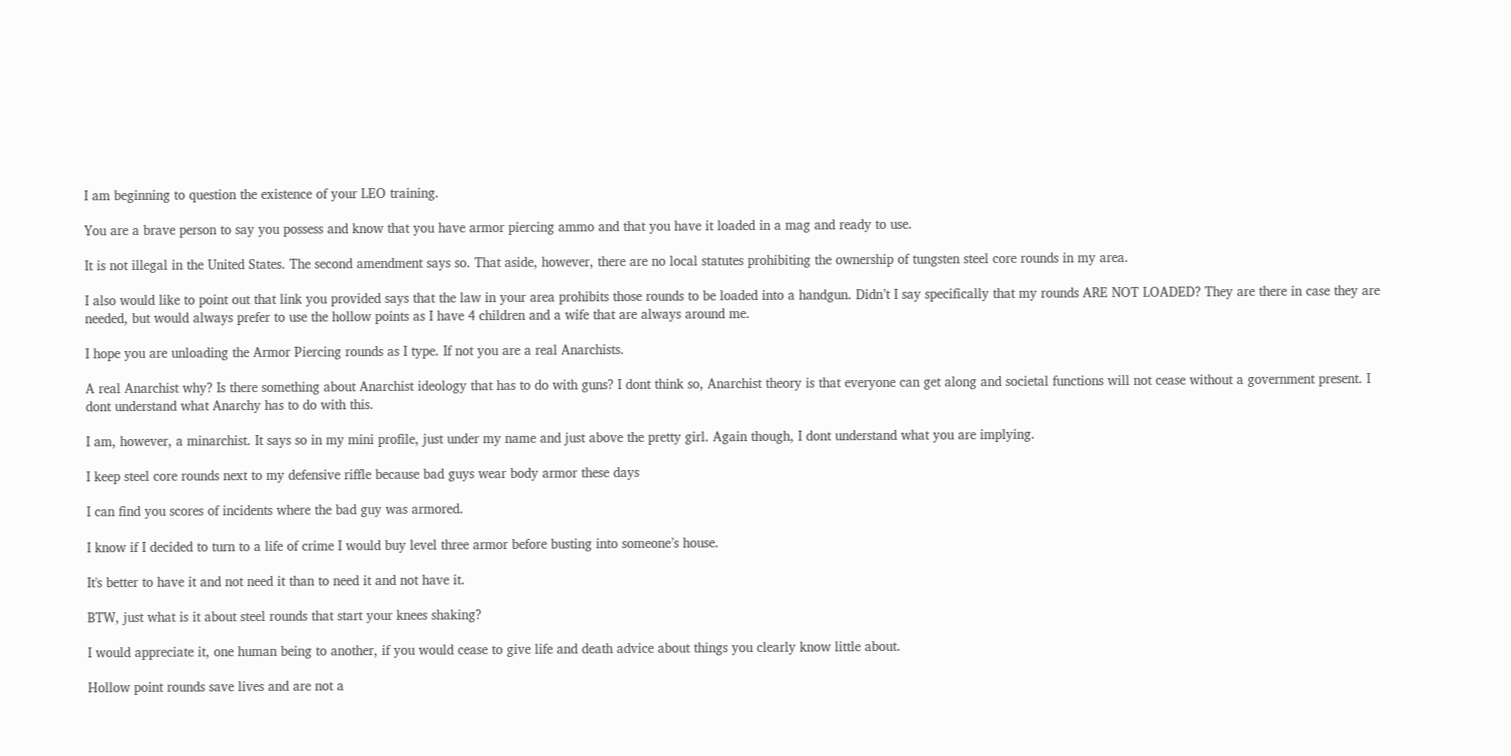I am beginning to question the existence of your LEO training.

You are a brave person to say you possess and know that you have armor piercing ammo and that you have it loaded in a mag and ready to use.

It is not illegal in the United States. The second amendment says so. That aside, however, there are no local statutes prohibiting the ownership of tungsten steel core rounds in my area.

I also would like to point out that link you provided says that the law in your area prohibits those rounds to be loaded into a handgun. Didn’t I say specifically that my rounds ARE NOT LOADED? They are there in case they are needed, but would always prefer to use the hollow points as I have 4 children and a wife that are always around me.

I hope you are unloading the Armor Piercing rounds as I type. If not you are a real Anarchists.

A real Anarchist why? Is there something about Anarchist ideology that has to do with guns? I dont think so, Anarchist theory is that everyone can get along and societal functions will not cease without a government present. I dont understand what Anarchy has to do with this.

I am, however, a minarchist. It says so in my mini profile, just under my name and just above the pretty girl. Again though, I dont understand what you are implying.

I keep steel core rounds next to my defensive riffle because bad guys wear body armor these days

I can find you scores of incidents where the bad guy was armored.

I know if I decided to turn to a life of crime I would buy level three armor before busting into someone’s house.

It's better to have it and not need it than to need it and not have it.

BTW, just what is it about steel rounds that start your knees shaking?

I would appreciate it, one human being to another, if you would cease to give life and death advice about things you clearly know little about.

Hollow point rounds save lives and are not a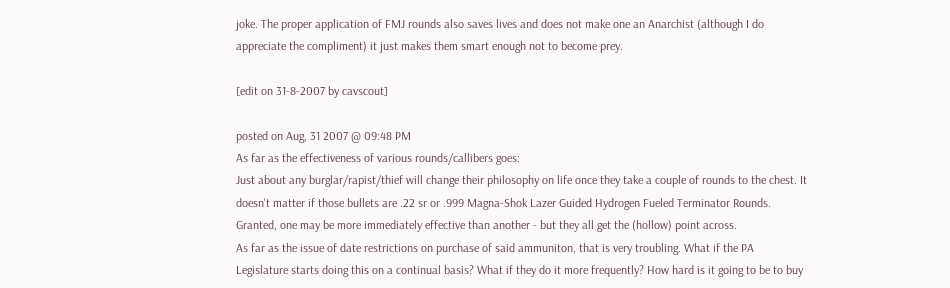joke. The proper application of FMJ rounds also saves lives and does not make one an Anarchist (although I do appreciate the compliment) it just makes them smart enough not to become prey.

[edit on 31-8-2007 by cavscout]

posted on Aug, 31 2007 @ 09:48 PM
As far as the effectiveness of various rounds/callibers goes:
Just about any burglar/rapist/thief will change their philosophy on life once they take a couple of rounds to the chest. It doesn't matter if those bullets are .22 sr or .999 Magna-Shok Lazer Guided Hydrogen Fueled Terminator Rounds. Granted, one may be more immediately effective than another - but they all get the (hollow) point across.
As far as the issue of date restrictions on purchase of said ammuniton, that is very troubling. What if the PA Legislature starts doing this on a continual basis? What if they do it more frequently? How hard is it going to be to buy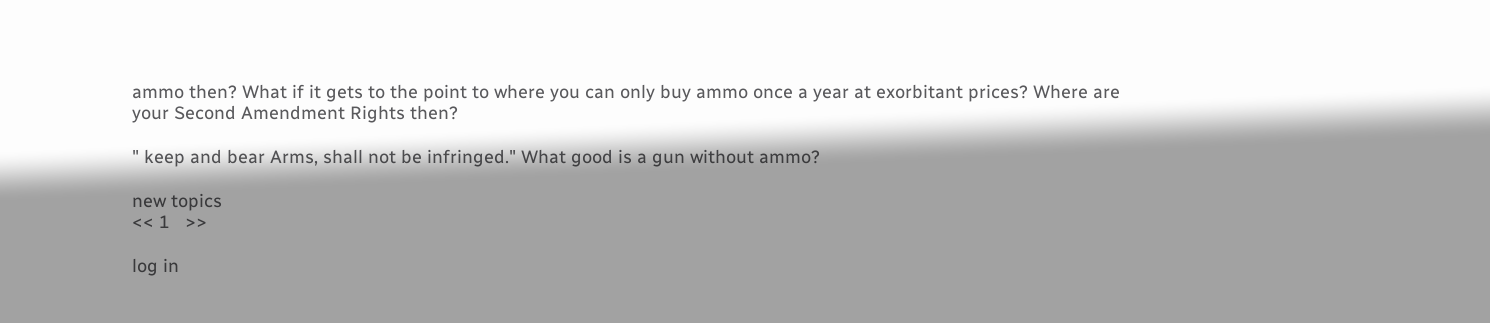ammo then? What if it gets to the point to where you can only buy ammo once a year at exorbitant prices? Where are your Second Amendment Rights then?

" keep and bear Arms, shall not be infringed." What good is a gun without ammo?

new topics
<< 1   >>

log in